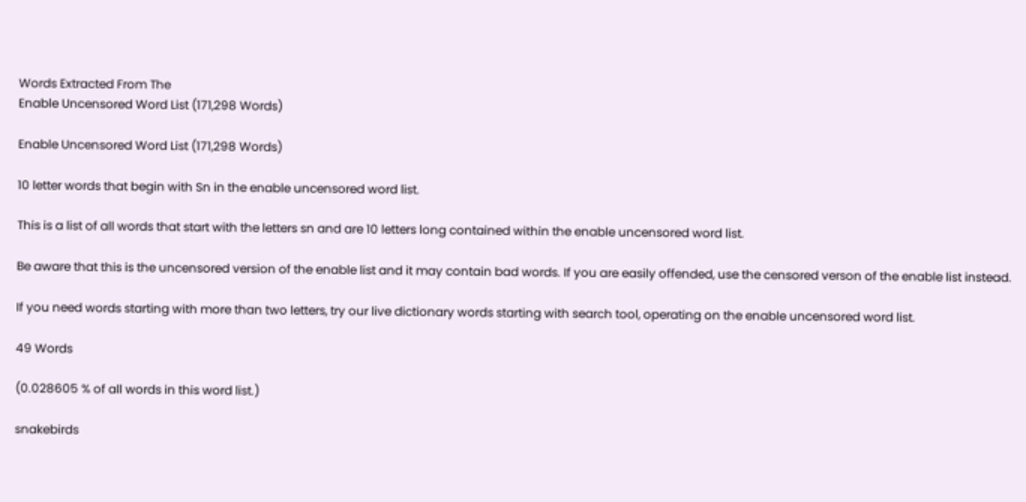Words Extracted From The
Enable Uncensored Word List (171,298 Words)

Enable Uncensored Word List (171,298 Words)

10 letter words that begin with Sn in the enable uncensored word list.

This is a list of all words that start with the letters sn and are 10 letters long contained within the enable uncensored word list.

Be aware that this is the uncensored version of the enable list and it may contain bad words. If you are easily offended, use the censored verson of the enable list instead.

If you need words starting with more than two letters, try our live dictionary words starting with search tool, operating on the enable uncensored word list.

49 Words

(0.028605 % of all words in this word list.)

snakebirds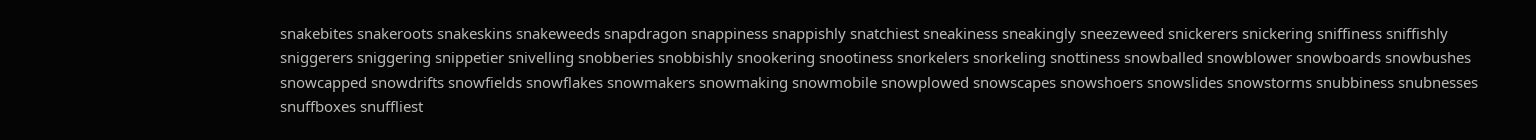snakebites snakeroots snakeskins snakeweeds snapdragon snappiness snappishly snatchiest sneakiness sneakingly sneezeweed snickerers snickering sniffiness sniffishly sniggerers sniggering snippetier snivelling snobberies snobbishly snookering snootiness snorkelers snorkeling snottiness snowballed snowblower snowboards snowbushes snowcapped snowdrifts snowfields snowflakes snowmakers snowmaking snowmobile snowplowed snowscapes snowshoers snowslides snowstorms snubbiness snubnesses snuffboxes snuffliest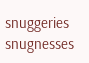snuggeries snugnesses